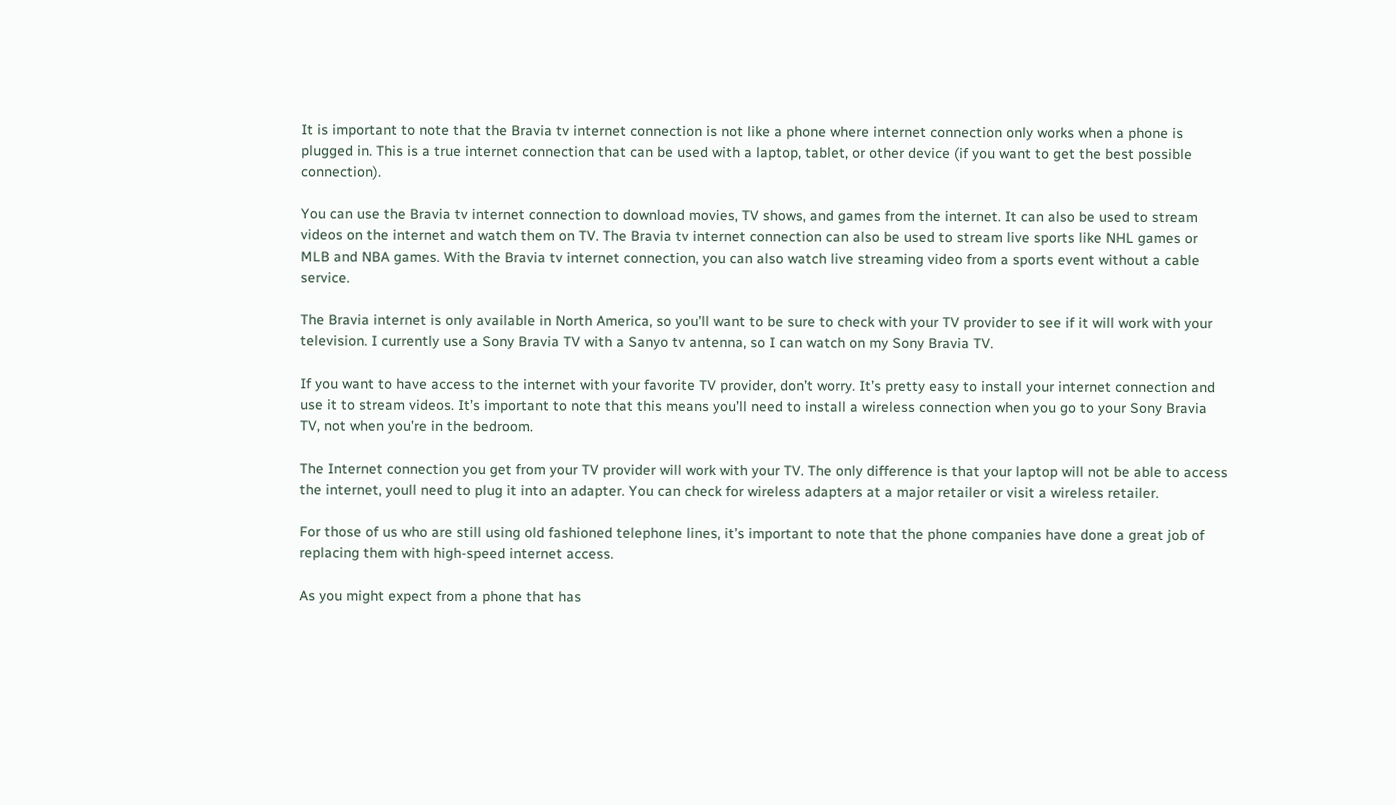It is important to note that the Bravia tv internet connection is not like a phone where internet connection only works when a phone is plugged in. This is a true internet connection that can be used with a laptop, tablet, or other device (if you want to get the best possible connection).

You can use the Bravia tv internet connection to download movies, TV shows, and games from the internet. It can also be used to stream videos on the internet and watch them on TV. The Bravia tv internet connection can also be used to stream live sports like NHL games or MLB and NBA games. With the Bravia tv internet connection, you can also watch live streaming video from a sports event without a cable service.

The Bravia internet is only available in North America, so you’ll want to be sure to check with your TV provider to see if it will work with your television. I currently use a Sony Bravia TV with a Sanyo tv antenna, so I can watch on my Sony Bravia TV.

If you want to have access to the internet with your favorite TV provider, don’t worry. It’s pretty easy to install your internet connection and use it to stream videos. It’s important to note that this means you’ll need to install a wireless connection when you go to your Sony Bravia TV, not when you’re in the bedroom.

The Internet connection you get from your TV provider will work with your TV. The only difference is that your laptop will not be able to access the internet, youll need to plug it into an adapter. You can check for wireless adapters at a major retailer or visit a wireless retailer.

For those of us who are still using old fashioned telephone lines, it’s important to note that the phone companies have done a great job of replacing them with high-speed internet access.

As you might expect from a phone that has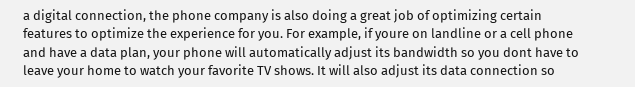a digital connection, the phone company is also doing a great job of optimizing certain features to optimize the experience for you. For example, if youre on landline or a cell phone and have a data plan, your phone will automatically adjust its bandwidth so you dont have to leave your home to watch your favorite TV shows. It will also adjust its data connection so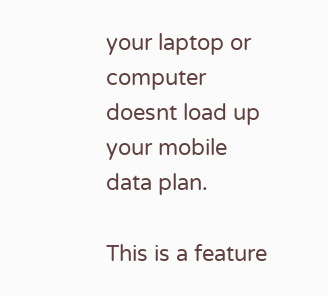your laptop or computer doesnt load up your mobile data plan.

This is a feature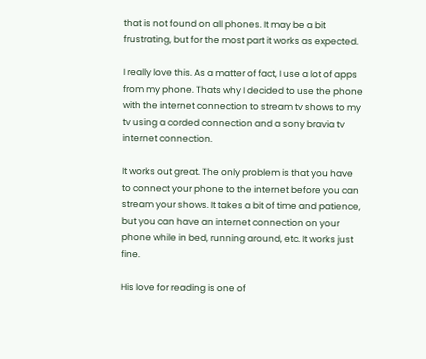that is not found on all phones. It may be a bit frustrating, but for the most part it works as expected.

I really love this. As a matter of fact, I use a lot of apps from my phone. Thats why I decided to use the phone with the internet connection to stream tv shows to my tv using a corded connection and a sony bravia tv internet connection.

It works out great. The only problem is that you have to connect your phone to the internet before you can stream your shows. It takes a bit of time and patience, but you can have an internet connection on your phone while in bed, running around, etc. It works just fine.

His love for reading is one of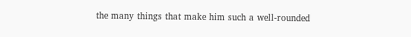the many things that make him such a well-rounded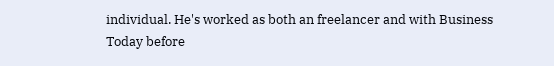individual. He's worked as both an freelancer and with Business Today before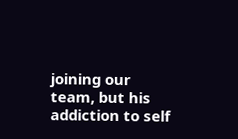joining our team, but his addiction to self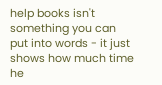help books isn't something you can put into words - it just shows how much time he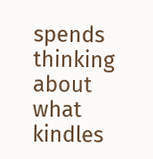spends thinking about what kindles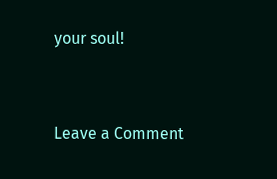your soul!


Leave a Comment